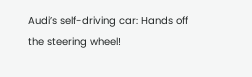Audi’s self-driving car: Hands off the steering wheel!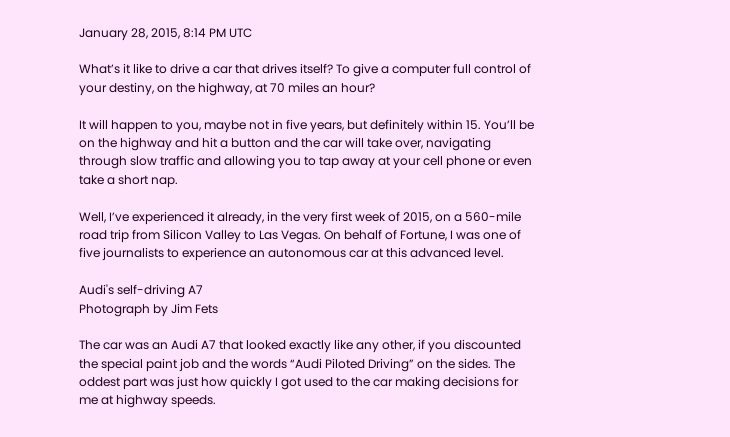January 28, 2015, 8:14 PM UTC

What’s it like to drive a car that drives itself? To give a computer full control of your destiny, on the highway, at 70 miles an hour?

It will happen to you, maybe not in five years, but definitely within 15. You’ll be on the highway and hit a button and the car will take over, navigating through slow traffic and allowing you to tap away at your cell phone or even take a short nap.

Well, I’ve experienced it already, in the very first week of 2015, on a 560-mile road trip from Silicon Valley to Las Vegas. On behalf of Fortune, I was one of five journalists to experience an autonomous car at this advanced level.

Audi's self-driving A7
Photograph by Jim Fets

The car was an Audi A7 that looked exactly like any other, if you discounted the special paint job and the words “Audi Piloted Driving” on the sides. The oddest part was just how quickly I got used to the car making decisions for me at highway speeds.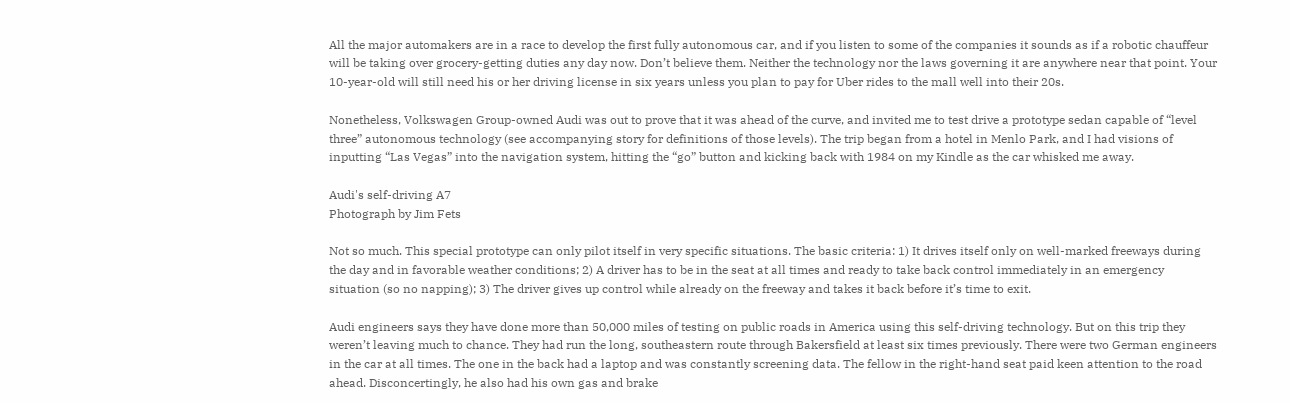All the major automakers are in a race to develop the first fully autonomous car, and if you listen to some of the companies it sounds as if a robotic chauffeur will be taking over grocery-getting duties any day now. Don’t believe them. Neither the technology nor the laws governing it are anywhere near that point. Your 10-year-old will still need his or her driving license in six years unless you plan to pay for Uber rides to the mall well into their 20s.

Nonetheless, Volkswagen Group-owned Audi was out to prove that it was ahead of the curve, and invited me to test drive a prototype sedan capable of “level three” autonomous technology (see accompanying story for definitions of those levels). The trip began from a hotel in Menlo Park, and I had visions of inputting “Las Vegas” into the navigation system, hitting the “go” button and kicking back with 1984 on my Kindle as the car whisked me away.

Audi's self-driving A7
Photograph by Jim Fets

Not so much. This special prototype can only pilot itself in very specific situations. The basic criteria: 1) It drives itself only on well-marked freeways during the day and in favorable weather conditions; 2) A driver has to be in the seat at all times and ready to take back control immediately in an emergency situation (so no napping); 3) The driver gives up control while already on the freeway and takes it back before it’s time to exit.

Audi engineers says they have done more than 50,000 miles of testing on public roads in America using this self-driving technology. But on this trip they weren’t leaving much to chance. They had run the long, southeastern route through Bakersfield at least six times previously. There were two German engineers in the car at all times. The one in the back had a laptop and was constantly screening data. The fellow in the right-hand seat paid keen attention to the road ahead. Disconcertingly, he also had his own gas and brake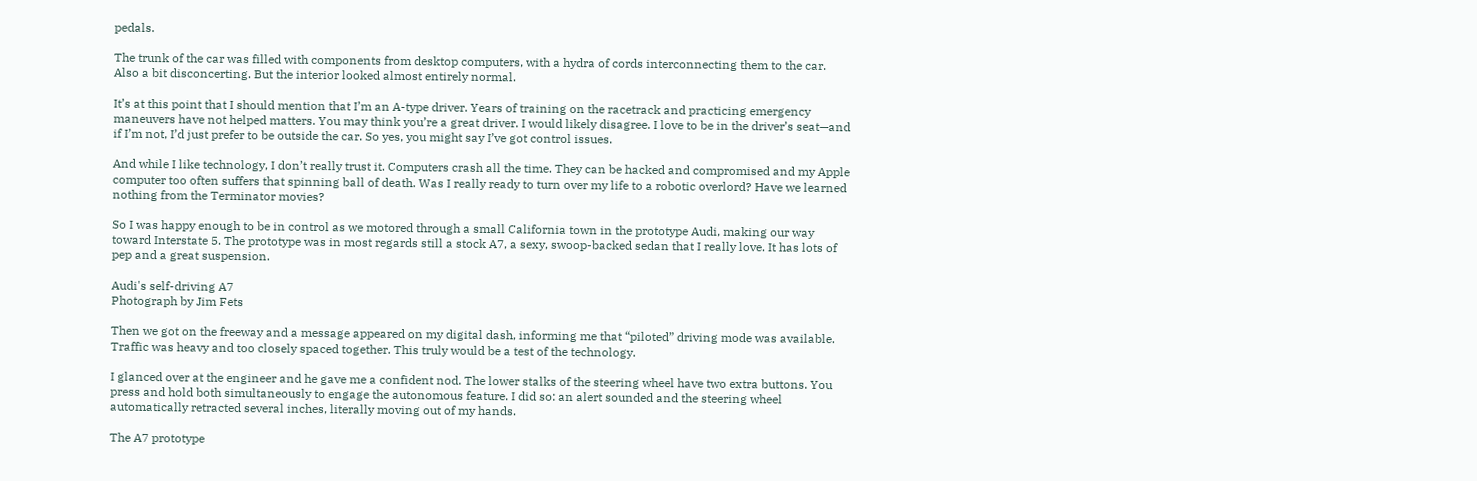pedals.

The trunk of the car was filled with components from desktop computers, with a hydra of cords interconnecting them to the car. Also a bit disconcerting. But the interior looked almost entirely normal.

It’s at this point that I should mention that I’m an A-type driver. Years of training on the racetrack and practicing emergency maneuvers have not helped matters. You may think you’re a great driver. I would likely disagree. I love to be in the driver’s seat—and if I’m not, I’d just prefer to be outside the car. So yes, you might say I’ve got control issues.

And while I like technology, I don’t really trust it. Computers crash all the time. They can be hacked and compromised and my Apple computer too often suffers that spinning ball of death. Was I really ready to turn over my life to a robotic overlord? Have we learned nothing from the Terminator movies?

So I was happy enough to be in control as we motored through a small California town in the prototype Audi, making our way toward Interstate 5. The prototype was in most regards still a stock A7, a sexy, swoop-backed sedan that I really love. It has lots of pep and a great suspension.

Audi's self-driving A7
Photograph by Jim Fets

Then we got on the freeway and a message appeared on my digital dash, informing me that “piloted” driving mode was available. Traffic was heavy and too closely spaced together. This truly would be a test of the technology.

I glanced over at the engineer and he gave me a confident nod. The lower stalks of the steering wheel have two extra buttons. You press and hold both simultaneously to engage the autonomous feature. I did so: an alert sounded and the steering wheel automatically retracted several inches, literally moving out of my hands.

The A7 prototype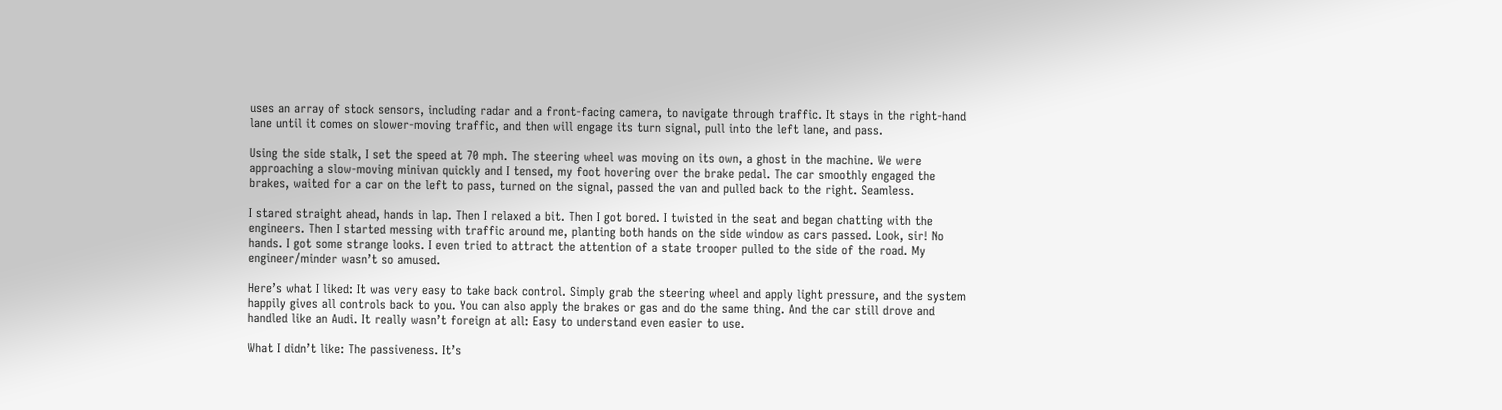uses an array of stock sensors, including radar and a front-facing camera, to navigate through traffic. It stays in the right-hand lane until it comes on slower-moving traffic, and then will engage its turn signal, pull into the left lane, and pass.

Using the side stalk, I set the speed at 70 mph. The steering wheel was moving on its own, a ghost in the machine. We were approaching a slow-moving minivan quickly and I tensed, my foot hovering over the brake pedal. The car smoothly engaged the brakes, waited for a car on the left to pass, turned on the signal, passed the van and pulled back to the right. Seamless.

I stared straight ahead, hands in lap. Then I relaxed a bit. Then I got bored. I twisted in the seat and began chatting with the engineers. Then I started messing with traffic around me, planting both hands on the side window as cars passed. Look, sir! No hands. I got some strange looks. I even tried to attract the attention of a state trooper pulled to the side of the road. My engineer/minder wasn’t so amused.

Here’s what I liked: It was very easy to take back control. Simply grab the steering wheel and apply light pressure, and the system happily gives all controls back to you. You can also apply the brakes or gas and do the same thing. And the car still drove and handled like an Audi. It really wasn’t foreign at all: Easy to understand even easier to use.

What I didn’t like: The passiveness. It’s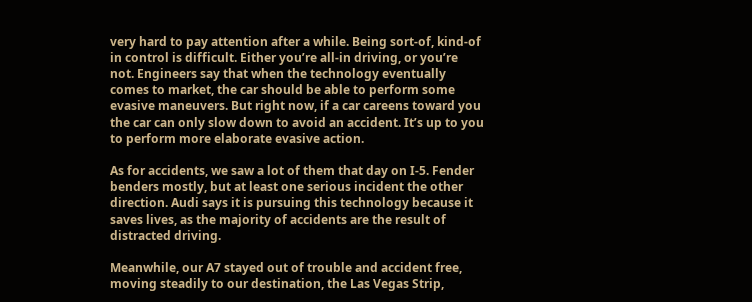very hard to pay attention after a while. Being sort-of, kind-of in control is difficult. Either you’re all-in driving, or you’re not. Engineers say that when the technology eventually comes to market, the car should be able to perform some evasive maneuvers. But right now, if a car careens toward you the car can only slow down to avoid an accident. It’s up to you to perform more elaborate evasive action.

As for accidents, we saw a lot of them that day on I-5. Fender benders mostly, but at least one serious incident the other direction. Audi says it is pursuing this technology because it saves lives, as the majority of accidents are the result of distracted driving.

Meanwhile, our A7 stayed out of trouble and accident free, moving steadily to our destination, the Las Vegas Strip,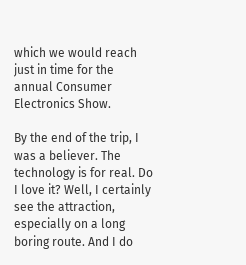which we would reach just in time for the annual Consumer Electronics Show.

By the end of the trip, I was a believer. The technology is for real. Do I love it? Well, I certainly see the attraction, especially on a long boring route. And I do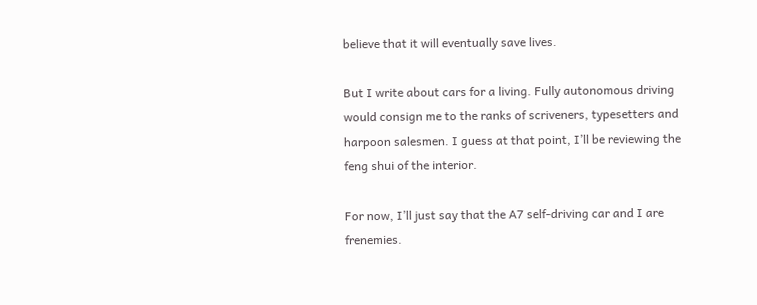believe that it will eventually save lives.

But I write about cars for a living. Fully autonomous driving would consign me to the ranks of scriveners, typesetters and harpoon salesmen. I guess at that point, I’ll be reviewing the feng shui of the interior.

For now, I’ll just say that the A7 self-driving car and I are frenemies.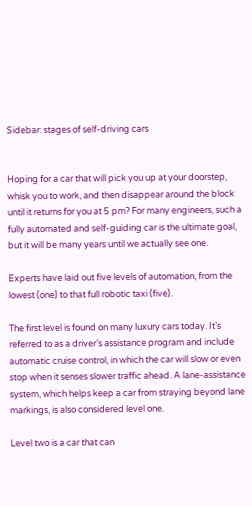Sidebar: stages of self-driving cars


Hoping for a car that will pick you up at your doorstep, whisk you to work, and then disappear around the block until it returns for you at 5 pm? For many engineers, such a fully automated and self-guiding car is the ultimate goal, but it will be many years until we actually see one.

Experts have laid out five levels of automation, from the lowest (one) to that full robotic taxi (five).

The first level is found on many luxury cars today. It’s referred to as a driver’s assistance program and include automatic cruise control, in which the car will slow or even stop when it senses slower traffic ahead. A lane-assistance system, which helps keep a car from straying beyond lane markings, is also considered level one.

Level two is a car that can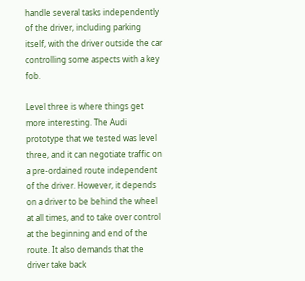handle several tasks independently of the driver, including parking itself, with the driver outside the car controlling some aspects with a key fob.

Level three is where things get more interesting. The Audi prototype that we tested was level three, and it can negotiate traffic on a pre-ordained route independent of the driver. However, it depends on a driver to be behind the wheel at all times, and to take over control at the beginning and end of the route. It also demands that the driver take back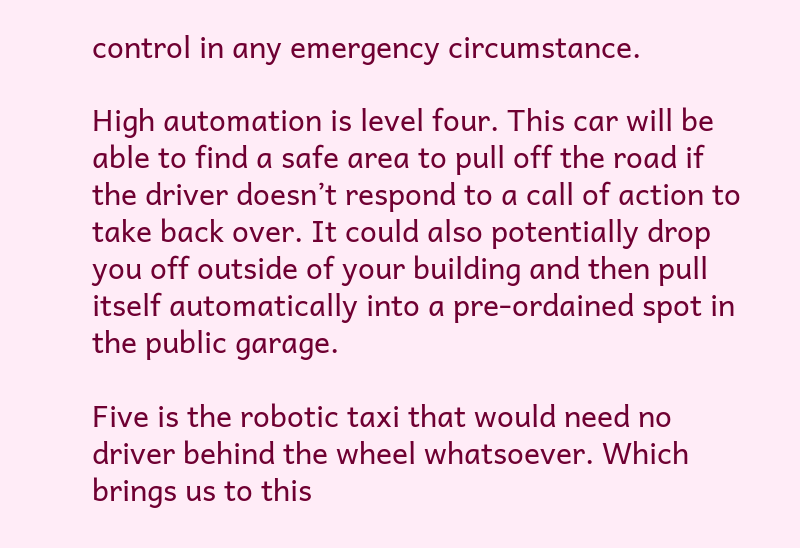control in any emergency circumstance.

High automation is level four. This car will be able to find a safe area to pull off the road if the driver doesn’t respond to a call of action to take back over. It could also potentially drop you off outside of your building and then pull itself automatically into a pre-ordained spot in the public garage.

Five is the robotic taxi that would need no driver behind the wheel whatsoever. Which brings us to this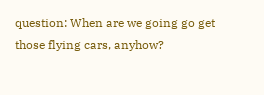question: When are we going go get those flying cars, anyhow?